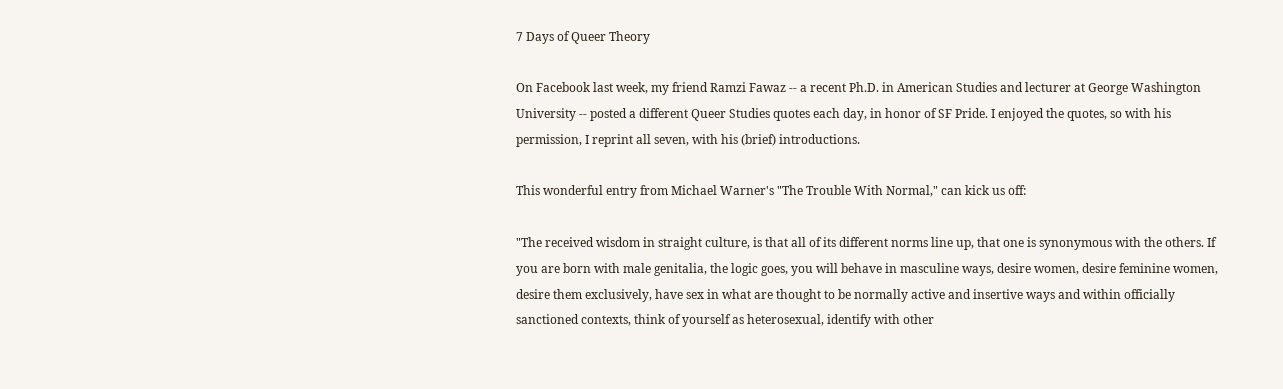7 Days of Queer Theory

On Facebook last week, my friend Ramzi Fawaz -- a recent Ph.D. in American Studies and lecturer at George Washington University -- posted a different Queer Studies quotes each day, in honor of SF Pride. I enjoyed the quotes, so with his permission, I reprint all seven, with his (brief) introductions.

This wonderful entry from Michael Warner's "The Trouble With Normal," can kick us off:

"The received wisdom in straight culture, is that all of its different norms line up, that one is synonymous with the others. If you are born with male genitalia, the logic goes, you will behave in masculine ways, desire women, desire feminine women, desire them exclusively, have sex in what are thought to be normally active and insertive ways and within officially sanctioned contexts, think of yourself as heterosexual, identify with other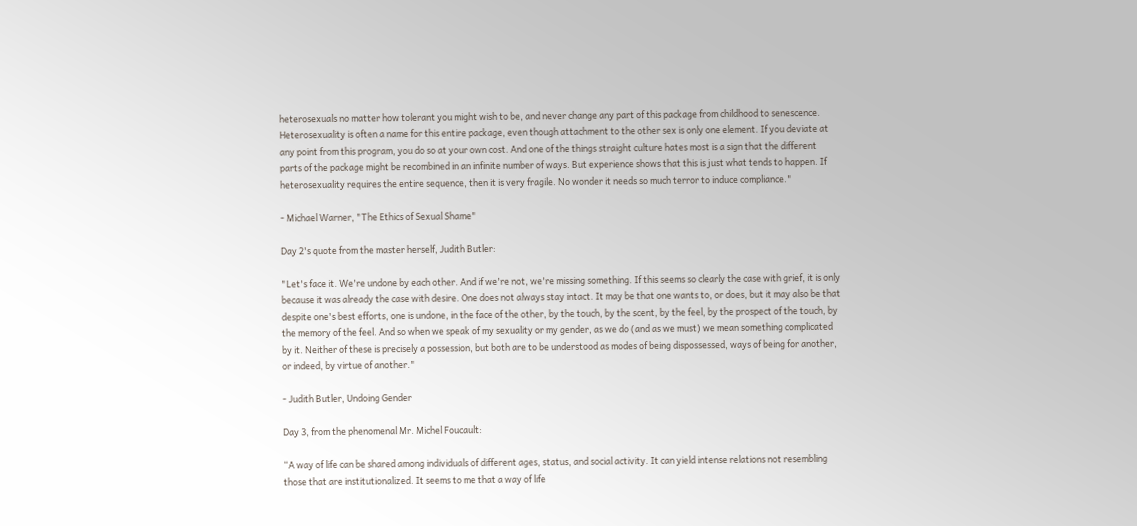heterosexuals no matter how tolerant you might wish to be, and never change any part of this package from childhood to senescence. Heterosexuality is often a name for this entire package, even though attachment to the other sex is only one element. If you deviate at any point from this program, you do so at your own cost. And one of the things straight culture hates most is a sign that the different parts of the package might be recombined in an infinite number of ways. But experience shows that this is just what tends to happen. If heterosexuality requires the entire sequence, then it is very fragile. No wonder it needs so much terror to induce compliance."

- Michael Warner, "The Ethics of Sexual Shame"

Day 2's quote from the master herself, Judith Butler:

"Let's face it. We're undone by each other. And if we're not, we're missing something. If this seems so clearly the case with grief, it is only because it was already the case with desire. One does not always stay intact. It may be that one wants to, or does, but it may also be that despite one's best efforts, one is undone, in the face of the other, by the touch, by the scent, by the feel, by the prospect of the touch, by the memory of the feel. And so when we speak of my sexuality or my gender, as we do (and as we must) we mean something complicated by it. Neither of these is precisely a possession, but both are to be understood as modes of being dispossessed, ways of being for another, or indeed, by virtue of another."

- Judith Butler, Undoing Gender

Day 3, from the phenomenal Mr. Michel Foucault:

“A way of life can be shared among individuals of different ages, status, and social activity. It can yield intense relations not resembling those that are institutionalized. It seems to me that a way of life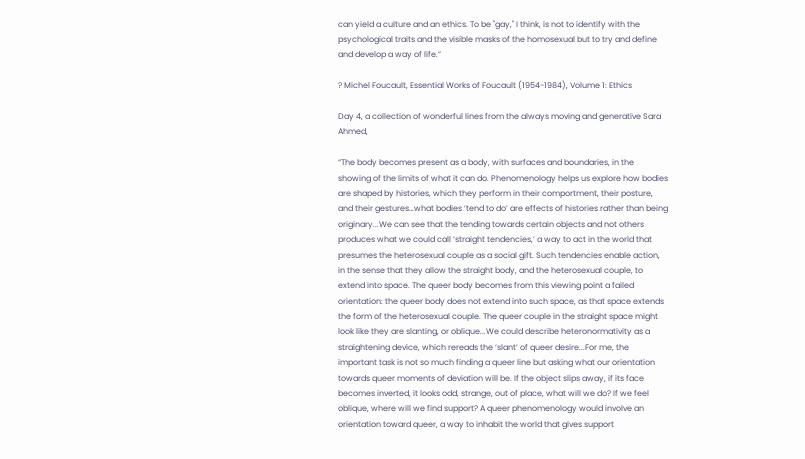can yield a culture and an ethics. To be "gay," I think, is not to identify with the psychological traits and the visible masks of the homosexual but to try and define and develop a way of life.”

? Michel Foucault, Essential Works of Foucault (1954-1984), Volume 1: Ethics

Day 4, a collection of wonderful lines from the always moving and generative Sara Ahmed,

“The body becomes present as a body, with surfaces and boundaries, in the showing of the limits of what it can do. Phenomenology helps us explore how bodies are shaped by histories, which they perform in their comportment, their posture, and their gestures…what bodies ‘tend to do’ are effects of histories rather than being originary...We can see that the tending towards certain objects and not others produces what we could call ‘straight tendencies,’ a way to act in the world that presumes the heterosexual couple as a social gift. Such tendencies enable action, in the sense that they allow the straight body, and the heterosexual couple, to extend into space. The queer body becomes from this viewing point a failed orientation: the queer body does not extend into such space, as that space extends the form of the heterosexual couple. The queer couple in the straight space might look like they are slanting, or oblique...We could describe heteronormativity as a straightening device, which rereads the ‘slant’ of queer desire...For me, the important task is not so much finding a queer line but asking what our orientation towards queer moments of deviation will be. If the object slips away, if its face becomes inverted, it looks odd, strange, out of place, what will we do? If we feel oblique, where will we find support? A queer phenomenology would involve an orientation toward queer, a way to inhabit the world that gives support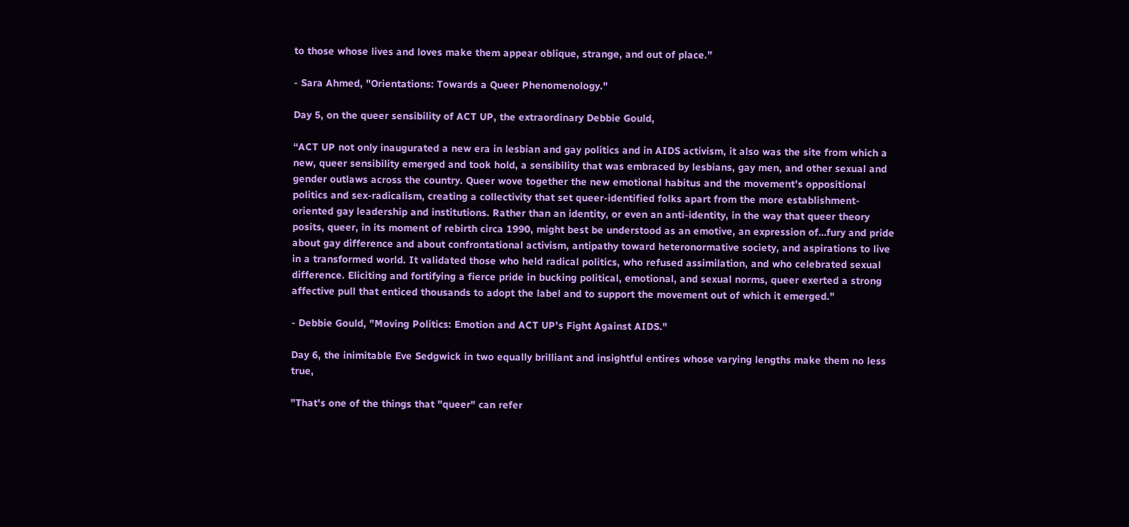to those whose lives and loves make them appear oblique, strange, and out of place.”

- Sara Ahmed, "Orientations: Towards a Queer Phenomenology."

Day 5, on the queer sensibility of ACT UP, the extraordinary Debbie Gould,

“ACT UP not only inaugurated a new era in lesbian and gay politics and in AIDS activism, it also was the site from which a new, queer sensibility emerged and took hold, a sensibility that was embraced by lesbians, gay men, and other sexual and gender outlaws across the country. Queer wove together the new emotional habitus and the movement’s oppositional politics and sex-radicalism, creating a collectivity that set queer-identified folks apart from the more establishment-oriented gay leadership and institutions. Rather than an identity, or even an anti-identity, in the way that queer theory posits, queer, in its moment of rebirth circa 1990, might best be understood as an emotive, an expression of…fury and pride about gay difference and about confrontational activism, antipathy toward heteronormative society, and aspirations to live in a transformed world. It validated those who held radical politics, who refused assimilation, and who celebrated sexual difference. Eliciting and fortifying a fierce pride in bucking political, emotional, and sexual norms, queer exerted a strong affective pull that enticed thousands to adopt the label and to support the movement out of which it emerged."

- Debbie Gould, "Moving Politics: Emotion and ACT UP's Fight Against AIDS."

Day 6, the inimitable Eve Sedgwick in two equally brilliant and insightful entires whose varying lengths make them no less true,

"That's one of the things that "queer" can refer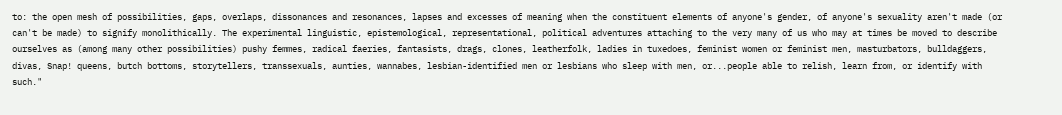to: the open mesh of possibilities, gaps, overlaps, dissonances and resonances, lapses and excesses of meaning when the constituent elements of anyone's gender, of anyone's sexuality aren't made (or can't be made) to signify monolithically. The experimental linguistic, epistemological, representational, political adventures attaching to the very many of us who may at times be moved to describe ourselves as (among many other possibilities) pushy femmes, radical faeries, fantasists, drags, clones, leatherfolk, ladies in tuxedoes, feminist women or feminist men, masturbators, bulldaggers, divas, Snap! queens, butch bottoms, storytellers, transsexuals, aunties, wannabes, lesbian-identified men or lesbians who sleep with men, or...people able to relish, learn from, or identify with such."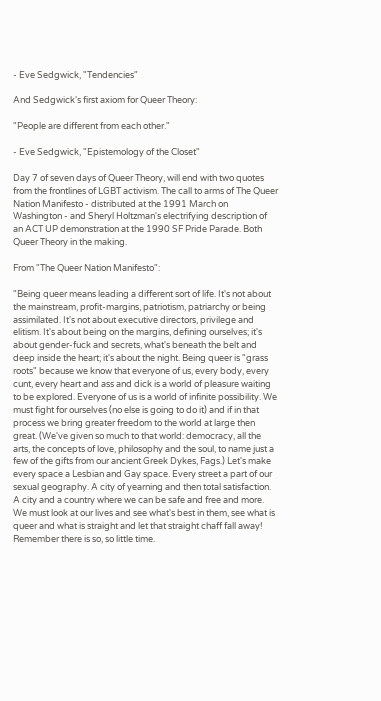- Eve Sedgwick, "Tendencies"

And Sedgwick's first axiom for Queer Theory:

"People are different from each other."

- Eve Sedgwick, "Epistemology of the Closet"

Day 7 of seven days of Queer Theory, will end with two quotes from the frontlines of LGBT activism. The call to arms of The Queer Nation Manifesto - distributed at the 1991 March on Washington - and Sheryl Holtzman's electrifying description of an ACT UP demonstration at the 1990 SF Pride Parade. Both Queer Theory in the making.

From "The Queer Nation Manifesto":

"Being queer means leading a different sort of life. It's not about the mainstream, profit-margins, patriotism, patriarchy or being assimilated. It's not about executive directors, privilege and elitism. It's about being on the margins, defining ourselves; it's about gender-fuck and secrets, what's beneath the belt and deep inside the heart; it's about the night. Being queer is "grass roots" because we know that everyone of us, every body, every cunt, every heart and ass and dick is a world of pleasure waiting to be explored. Everyone of us is a world of infinite possibility. We must fight for ourselves (no else is going to do it) and if in that process we bring greater freedom to the world at large then great. (We've given so much to that world: democracy, all the arts, the concepts of love, philosophy and the soul, to name just a few of the gifts from our ancient Greek Dykes, Fags.) Let's make every space a Lesbian and Gay space. Every street a part of our sexual geography. A city of yearning and then total satisfaction. A city and a country where we can be safe and free and more. We must look at our lives and see what's best in them, see what is queer and what is straight and let that straight chaff fall away! Remember there is so, so little time.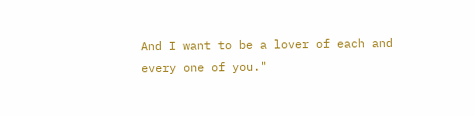And I want to be a lover of each and every one of you."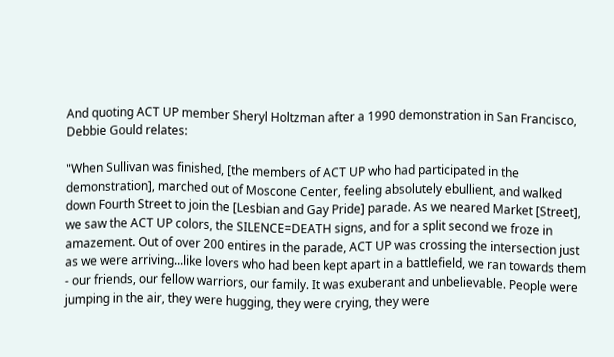And quoting ACT UP member Sheryl Holtzman after a 1990 demonstration in San Francisco, Debbie Gould relates:

"When Sullivan was finished, [the members of ACT UP who had participated in the demonstration], marched out of Moscone Center, feeling absolutely ebullient, and walked down Fourth Street to join the [Lesbian and Gay Pride] parade. As we neared Market [Street], we saw the ACT UP colors, the SILENCE=DEATH signs, and for a split second we froze in amazement. Out of over 200 entires in the parade, ACT UP was crossing the intersection just as we were arriving...like lovers who had been kept apart in a battlefield, we ran towards them - our friends, our fellow warriors, our family. It was exuberant and unbelievable. People were jumping in the air, they were hugging, they were crying, they were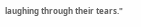laughing through their tears."